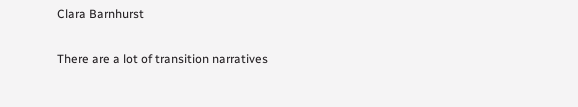Clara Barnhurst

There are a lot of transition narratives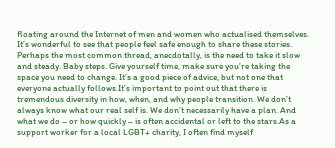floating around the Internet of men and women who actualised themselves. It’s wonderful to see that people feel safe enough to share these stories. Perhaps the most common thread, anecdotally, is the need to take it slow and steady. Baby steps. Give yourself time, make sure you’re taking the space you need to change. It’s a good piece of advice, but not one that everyone actually follows.It’s important to point out that there is tremendous diversity in how, when, and why people transition. We don’t always know what our real self is. We don’t necessarily have a plan. And what we do – or how quickly – is often accidental or left to the stars.As a support worker for a local LGBT+ charity, I often find myself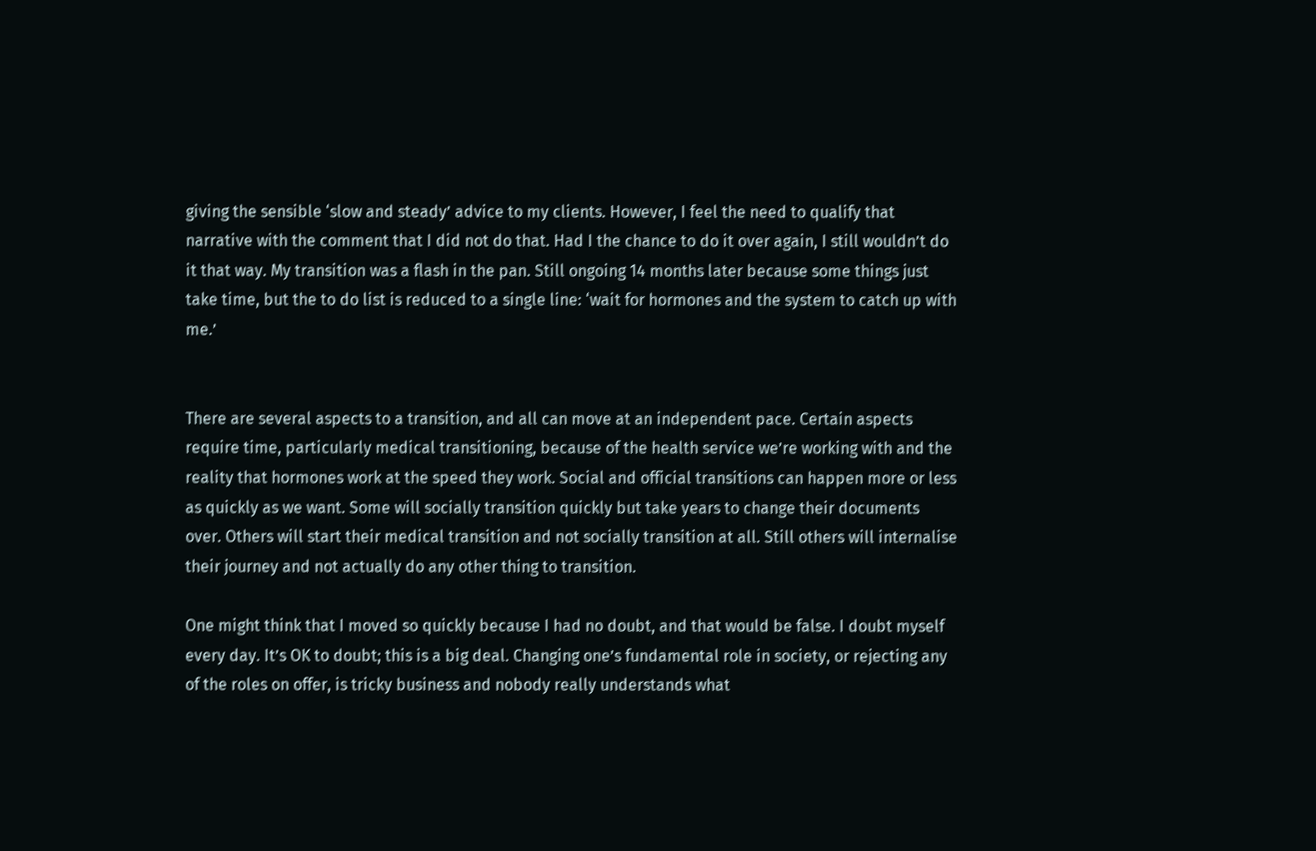giving the sensible ‘slow and steady’ advice to my clients. However, I feel the need to qualify that narrative with the comment that I did not do that. Had I the chance to do it over again, I still wouldn’t do it that way. My transition was a flash in the pan. Still ongoing 14 months later because some things just take time, but the to do list is reduced to a single line: ‘wait for hormones and the system to catch up with me.’


There are several aspects to a transition, and all can move at an independent pace. Certain aspects require time, particularly medical transitioning, because of the health service we’re working with and the reality that hormones work at the speed they work. Social and official transitions can happen more or less as quickly as we want. Some will socially transition quickly but take years to change their documents over. Others will start their medical transition and not socially transition at all. Still others will internalise their journey and not actually do any other thing to transition.

One might think that I moved so quickly because I had no doubt, and that would be false. I doubt myself every day. It’s OK to doubt; this is a big deal. Changing one’s fundamental role in society, or rejecting any of the roles on offer, is tricky business and nobody really understands what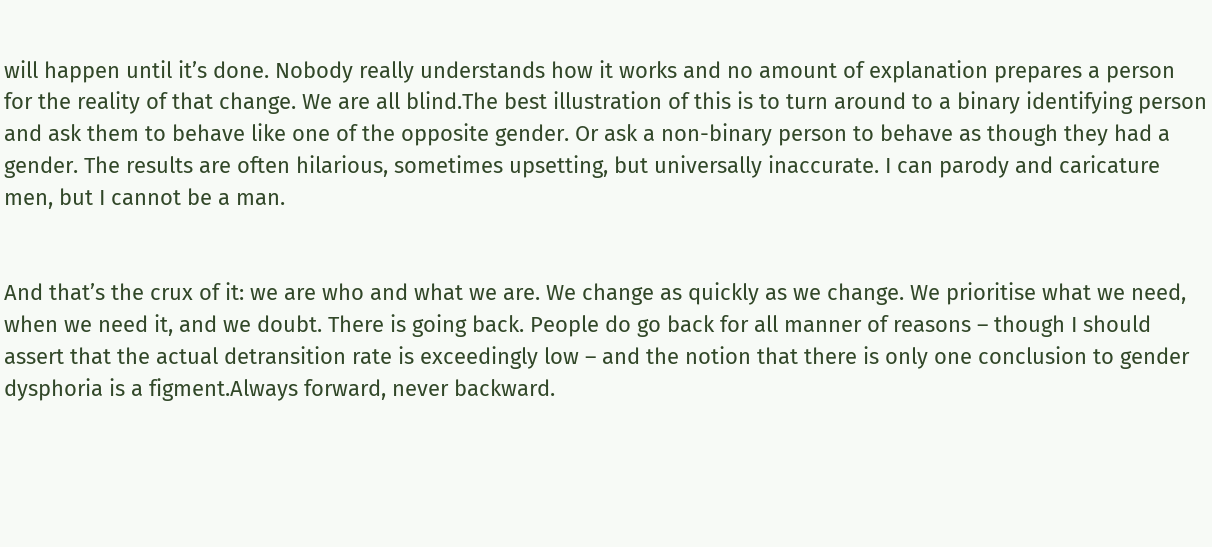will happen until it’s done. Nobody really understands how it works and no amount of explanation prepares a person for the reality of that change. We are all blind.The best illustration of this is to turn around to a binary identifying person and ask them to behave like one of the opposite gender. Or ask a non-binary person to behave as though they had a gender. The results are often hilarious, sometimes upsetting, but universally inaccurate. I can parody and caricature men, but I cannot be a man.


And that’s the crux of it: we are who and what we are. We change as quickly as we change. We prioritise what we need, when we need it, and we doubt. There is going back. People do go back for all manner of reasons – though I should assert that the actual detransition rate is exceedingly low – and the notion that there is only one conclusion to gender dysphoria is a figment.Always forward, never backward.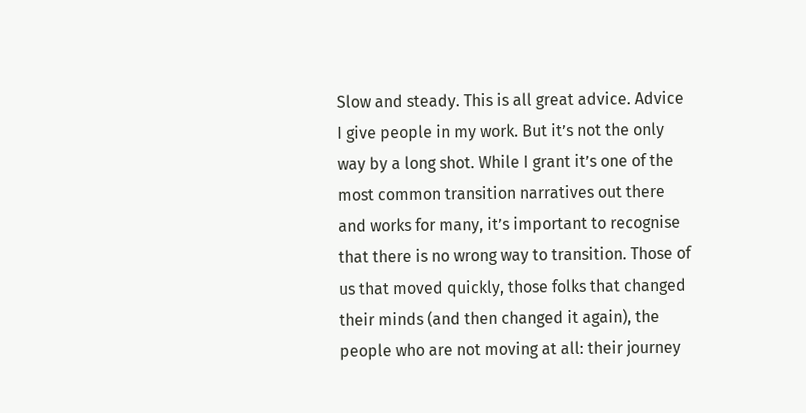Slow and steady. This is all great advice. Advice I give people in my work. But it’s not the only way by a long shot. While I grant it’s one of the most common transition narratives out there and works for many, it’s important to recognise that there is no wrong way to transition. Those of us that moved quickly, those folks that changed their minds (and then changed it again), the people who are not moving at all: their journey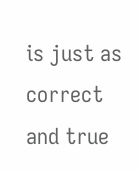is just as correct and true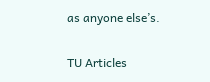as anyone else’s.


TU Articles